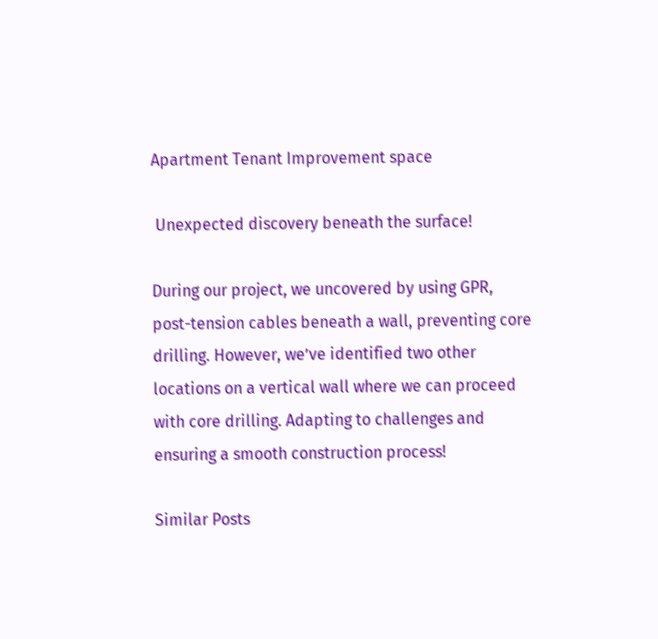Apartment Tenant Improvement space

 Unexpected discovery beneath the surface!

During our project, we uncovered by using GPR, post-tension cables beneath a wall, preventing core drilling. However, we’ve identified two other locations on a vertical wall where we can proceed with core drilling. Adapting to challenges and ensuring a smooth construction process!

Similar Posts